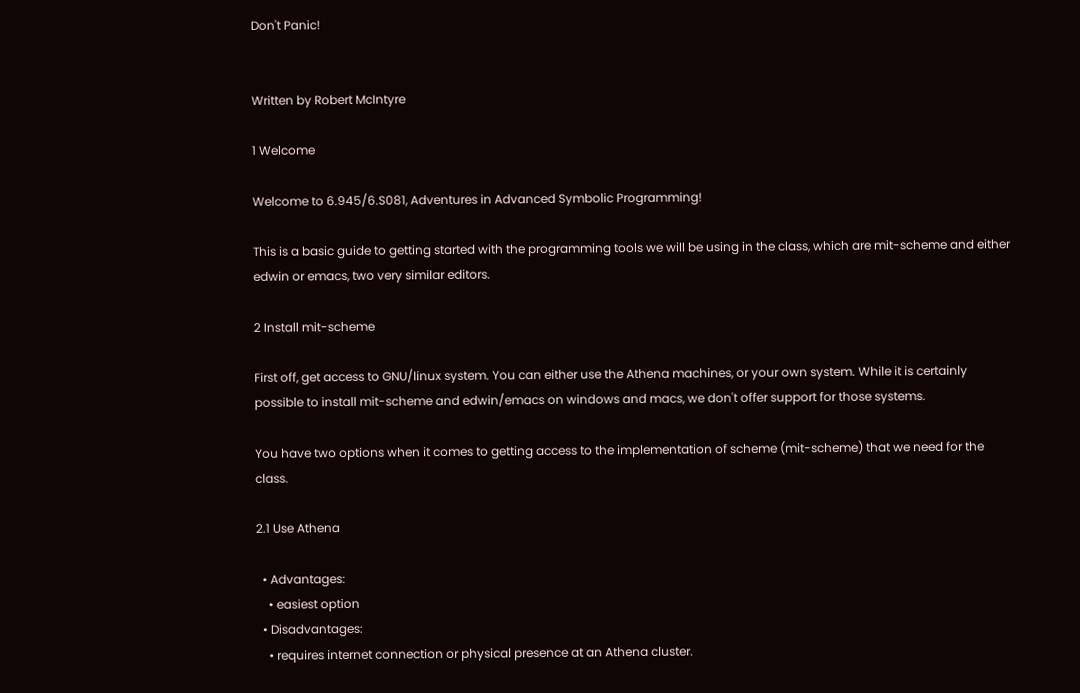Don't Panic!


Written by Robert McIntyre

1 Welcome

Welcome to 6.945/6.S081, Adventures in Advanced Symbolic Programming!

This is a basic guide to getting started with the programming tools we will be using in the class, which are mit-scheme and either edwin or emacs, two very similar editors.

2 Install mit-scheme

First off, get access to GNU/linux system. You can either use the Athena machines, or your own system. While it is certainly possible to install mit-scheme and edwin/emacs on windows and macs, we don't offer support for those systems.

You have two options when it comes to getting access to the implementation of scheme (mit-scheme) that we need for the class.

2.1 Use Athena

  • Advantages:
    • easiest option
  • Disadvantages:
    • requires internet connection or physical presence at an Athena cluster.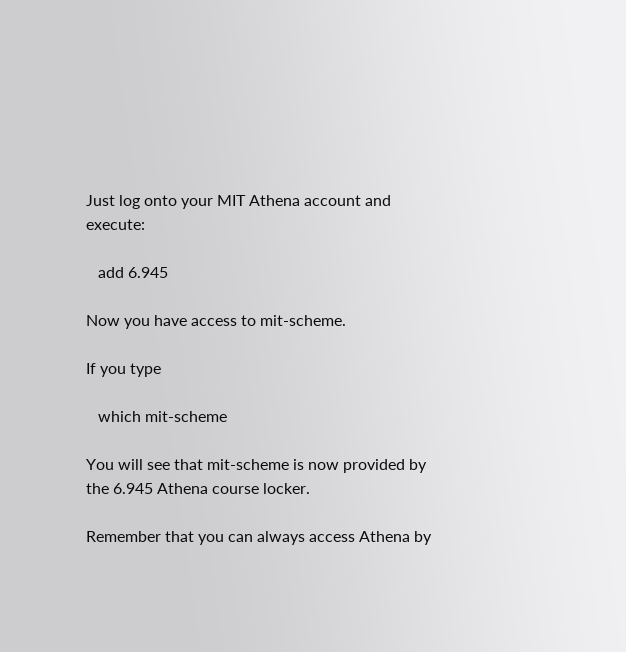Just log onto your MIT Athena account and execute:

   add 6.945

Now you have access to mit-scheme.

If you type

   which mit-scheme

You will see that mit-scheme is now provided by the 6.945 Athena course locker.

Remember that you can always access Athena by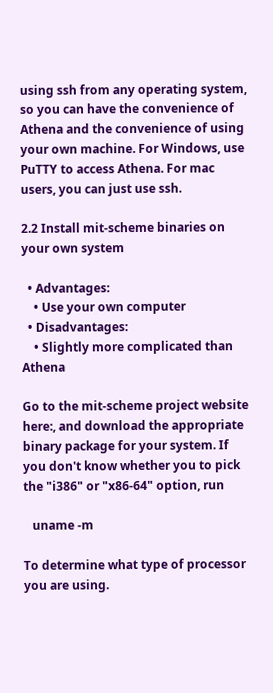using ssh from any operating system, so you can have the convenience of Athena and the convenience of using your own machine. For Windows, use PuTTY to access Athena. For mac users, you can just use ssh.

2.2 Install mit-scheme binaries on your own system

  • Advantages:
    • Use your own computer
  • Disadvantages:
    • Slightly more complicated than Athena

Go to the mit-scheme project website here:, and download the appropriate binary package for your system. If you don't know whether you to pick the "i386" or "x86-64" option, run

   uname -m

To determine what type of processor you are using.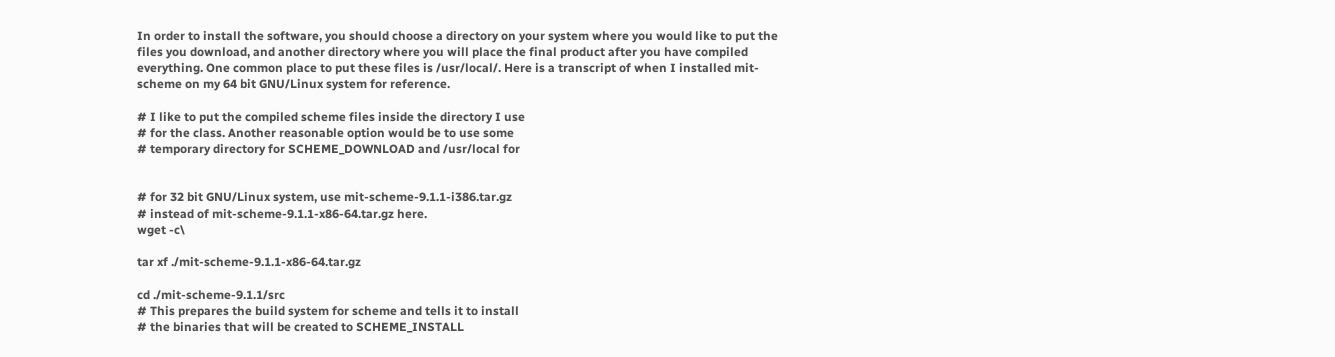In order to install the software, you should choose a directory on your system where you would like to put the files you download, and another directory where you will place the final product after you have compiled everything. One common place to put these files is /usr/local/. Here is a transcript of when I installed mit-scheme on my 64 bit GNU/Linux system for reference.

# I like to put the compiled scheme files inside the directory I use
# for the class. Another reasonable option would be to use some
# temporary directory for SCHEME_DOWNLOAD and /usr/local for


# for 32 bit GNU/Linux system, use mit-scheme-9.1.1-i386.tar.gz
# instead of mit-scheme-9.1.1-x86-64.tar.gz here.
wget -c\

tar xf ./mit-scheme-9.1.1-x86-64.tar.gz

cd ./mit-scheme-9.1.1/src
# This prepares the build system for scheme and tells it to install
# the binaries that will be created to SCHEME_INSTALL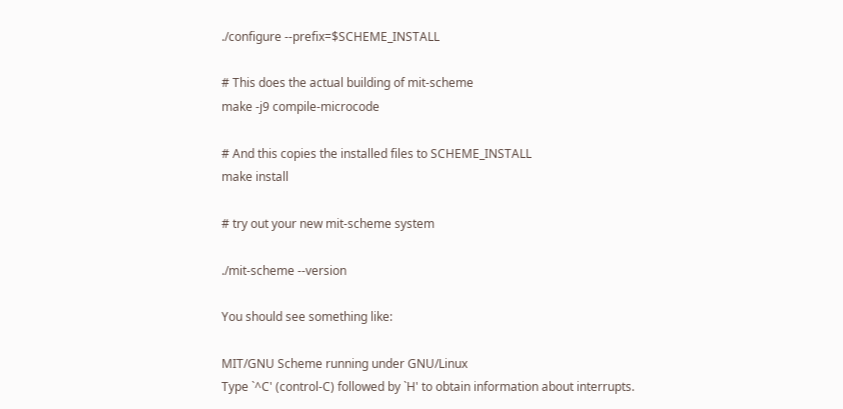./configure --prefix=$SCHEME_INSTALL

# This does the actual building of mit-scheme
make -j9 compile-microcode

# And this copies the installed files to SCHEME_INSTALL
make install

# try out your new mit-scheme system

./mit-scheme --version

You should see something like:

MIT/GNU Scheme running under GNU/Linux
Type `^C' (control-C) followed by `H' to obtain information about interrupts.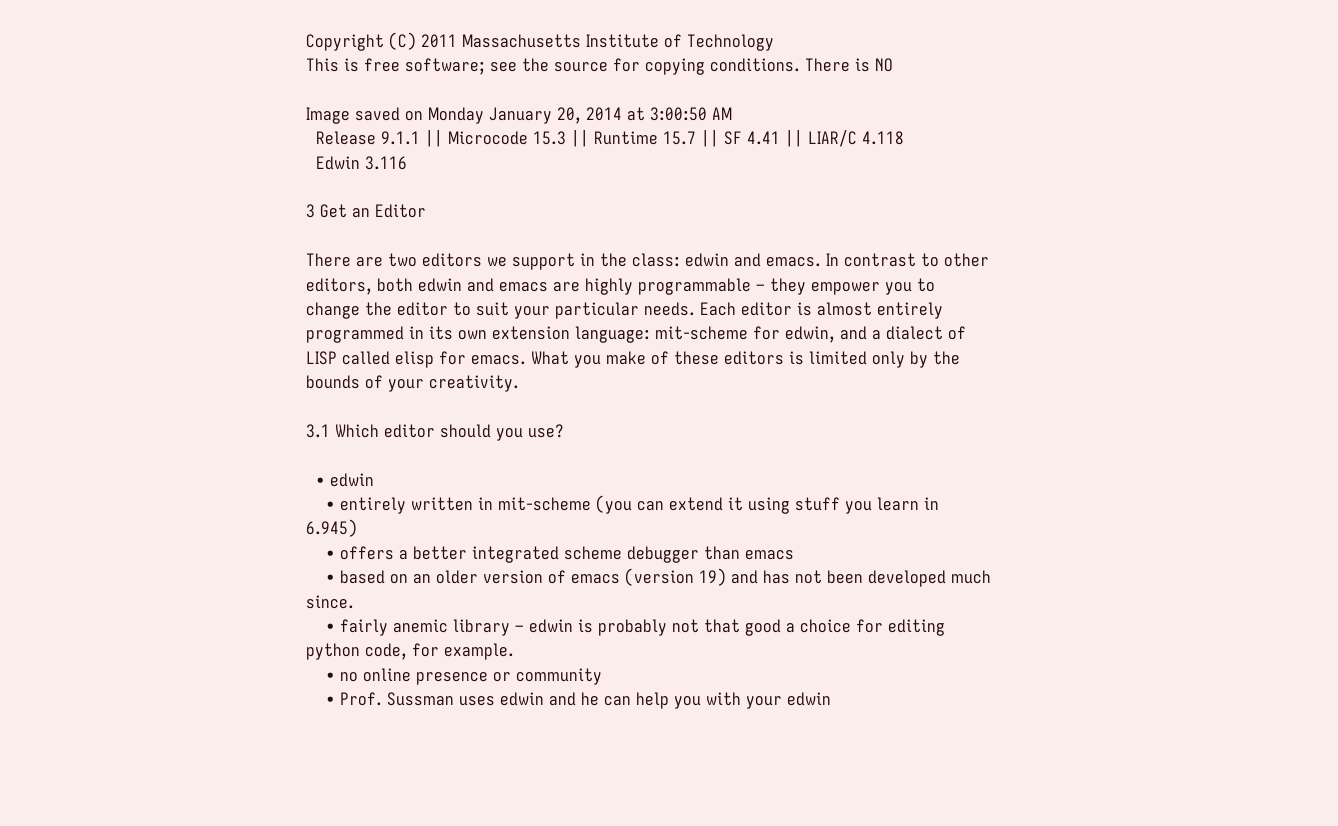Copyright (C) 2011 Massachusetts Institute of Technology
This is free software; see the source for copying conditions. There is NO

Image saved on Monday January 20, 2014 at 3:00:50 AM
  Release 9.1.1 || Microcode 15.3 || Runtime 15.7 || SF 4.41 || LIAR/C 4.118
  Edwin 3.116

3 Get an Editor

There are two editors we support in the class: edwin and emacs. In contrast to other editors, both edwin and emacs are highly programmable – they empower you to change the editor to suit your particular needs. Each editor is almost entirely programmed in its own extension language: mit-scheme for edwin, and a dialect of LISP called elisp for emacs. What you make of these editors is limited only by the bounds of your creativity.

3.1 Which editor should you use?

  • edwin
    • entirely written in mit-scheme (you can extend it using stuff you learn in 6.945)
    • offers a better integrated scheme debugger than emacs
    • based on an older version of emacs (version 19) and has not been developed much since.
    • fairly anemic library – edwin is probably not that good a choice for editing python code, for example.
    • no online presence or community
    • Prof. Sussman uses edwin and he can help you with your edwin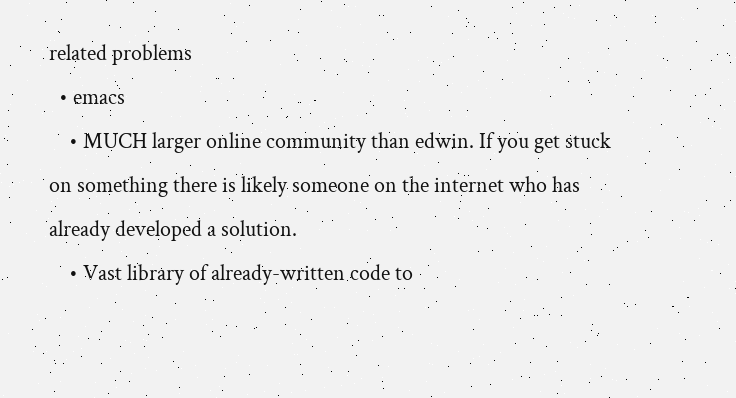related problems
  • emacs
    • MUCH larger online community than edwin. If you get stuck on something there is likely someone on the internet who has already developed a solution.
    • Vast library of already-written code to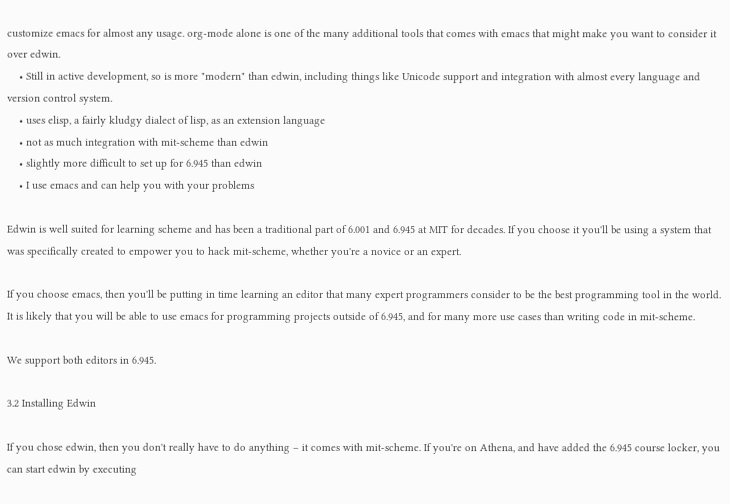customize emacs for almost any usage. org-mode alone is one of the many additional tools that comes with emacs that might make you want to consider it over edwin.
    • Still in active development, so is more "modern" than edwin, including things like Unicode support and integration with almost every language and version control system.
    • uses elisp, a fairly kludgy dialect of lisp, as an extension language
    • not as much integration with mit-scheme than edwin
    • slightly more difficult to set up for 6.945 than edwin
    • I use emacs and can help you with your problems

Edwin is well suited for learning scheme and has been a traditional part of 6.001 and 6.945 at MIT for decades. If you choose it you'll be using a system that was specifically created to empower you to hack mit-scheme, whether you're a novice or an expert.

If you choose emacs, then you'll be putting in time learning an editor that many expert programmers consider to be the best programming tool in the world. It is likely that you will be able to use emacs for programming projects outside of 6.945, and for many more use cases than writing code in mit-scheme.

We support both editors in 6.945.

3.2 Installing Edwin

If you chose edwin, then you don't really have to do anything – it comes with mit-scheme. If you're on Athena, and have added the 6.945 course locker, you can start edwin by executing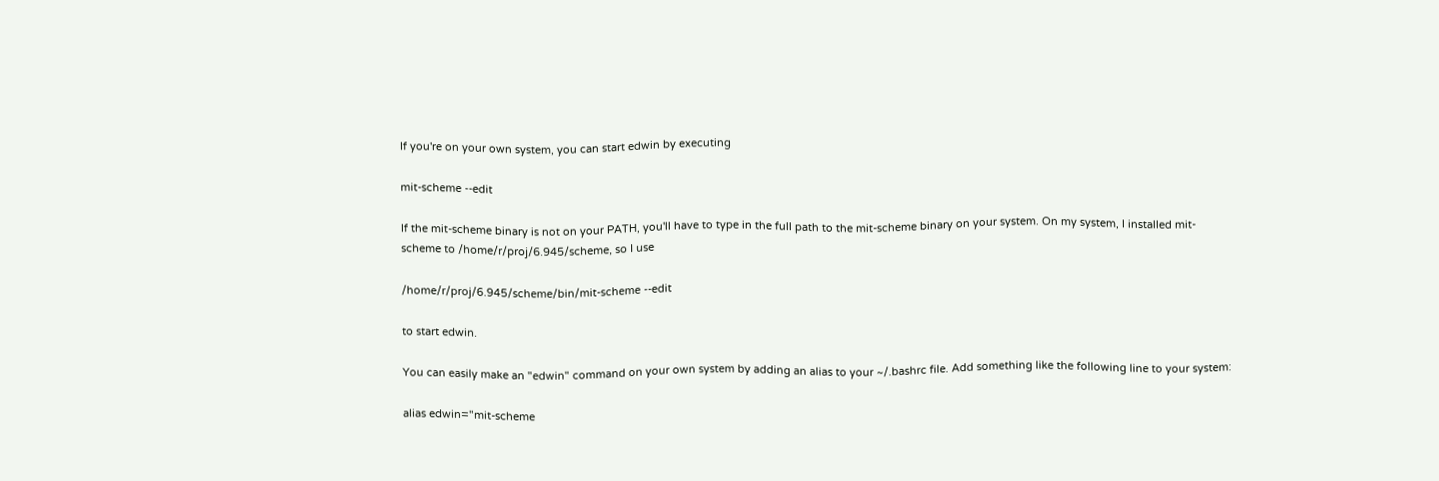If you're on your own system, you can start edwin by executing

mit-scheme --edit

If the mit-scheme binary is not on your PATH, you'll have to type in the full path to the mit-scheme binary on your system. On my system, I installed mit-scheme to /home/r/proj/6.945/scheme, so I use

/home/r/proj/6.945/scheme/bin/mit-scheme --edit

to start edwin.

You can easily make an "edwin" command on your own system by adding an alias to your ~/.bashrc file. Add something like the following line to your system:

alias edwin="mit-scheme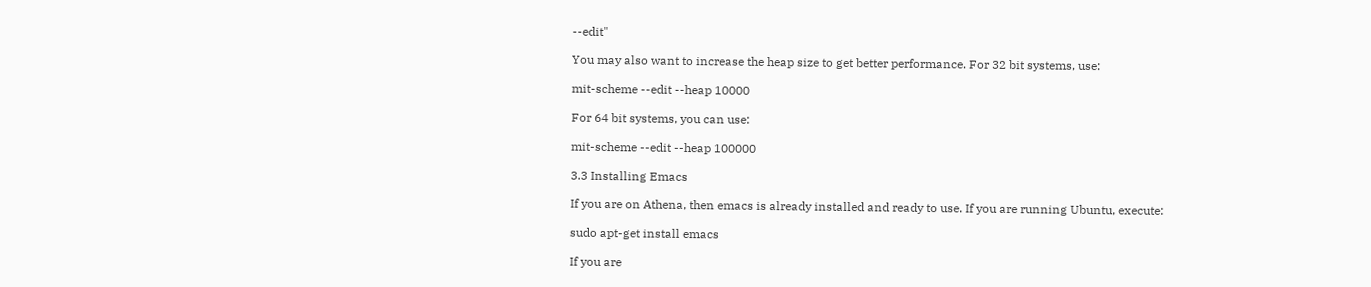--edit"

You may also want to increase the heap size to get better performance. For 32 bit systems, use:

mit-scheme --edit --heap 10000

For 64 bit systems, you can use:

mit-scheme --edit --heap 100000

3.3 Installing Emacs

If you are on Athena, then emacs is already installed and ready to use. If you are running Ubuntu, execute:

sudo apt-get install emacs

If you are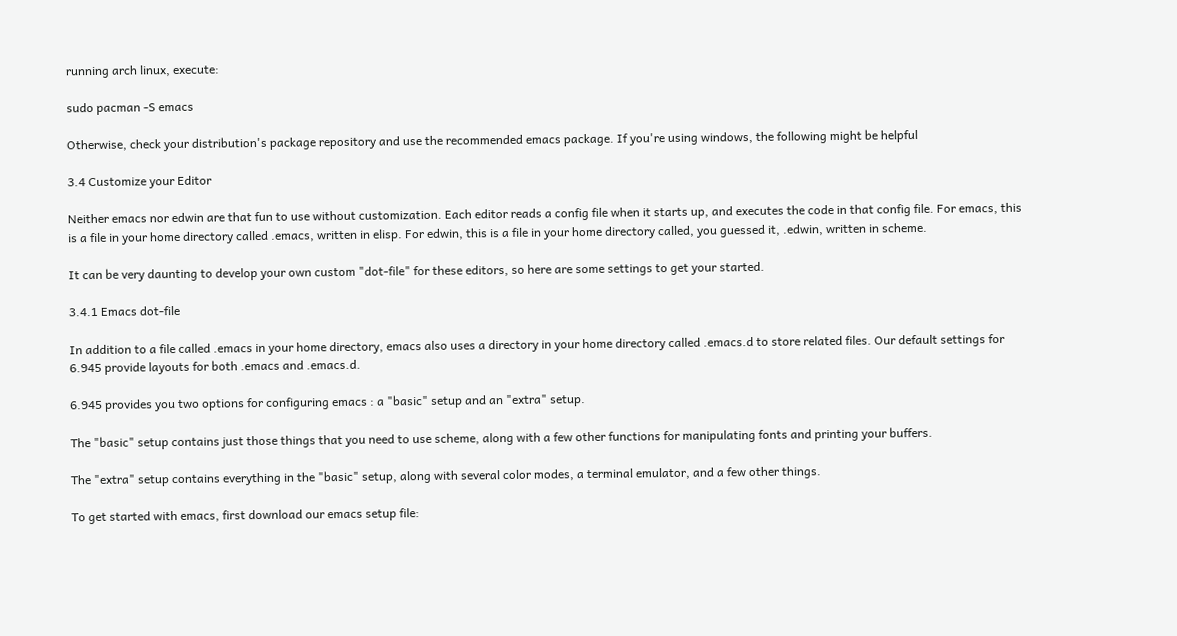running arch linux, execute:

sudo pacman -S emacs

Otherwise, check your distribution's package repository and use the recommended emacs package. If you're using windows, the following might be helpful

3.4 Customize your Editor

Neither emacs nor edwin are that fun to use without customization. Each editor reads a config file when it starts up, and executes the code in that config file. For emacs, this is a file in your home directory called .emacs, written in elisp. For edwin, this is a file in your home directory called, you guessed it, .edwin, written in scheme.

It can be very daunting to develop your own custom "dot-file" for these editors, so here are some settings to get your started.

3.4.1 Emacs dot-file

In addition to a file called .emacs in your home directory, emacs also uses a directory in your home directory called .emacs.d to store related files. Our default settings for 6.945 provide layouts for both .emacs and .emacs.d.

6.945 provides you two options for configuring emacs : a "basic" setup and an "extra" setup.

The "basic" setup contains just those things that you need to use scheme, along with a few other functions for manipulating fonts and printing your buffers.

The "extra" setup contains everything in the "basic" setup, along with several color modes, a terminal emulator, and a few other things.

To get started with emacs, first download our emacs setup file: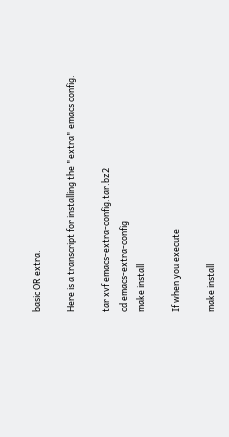basic OR extra.

Here is a transcript for installing the "extra" emacs config.

tar xvf emacs-extra-config.tar.bz2
cd emacs-extra-config
make install

If when you execute

make install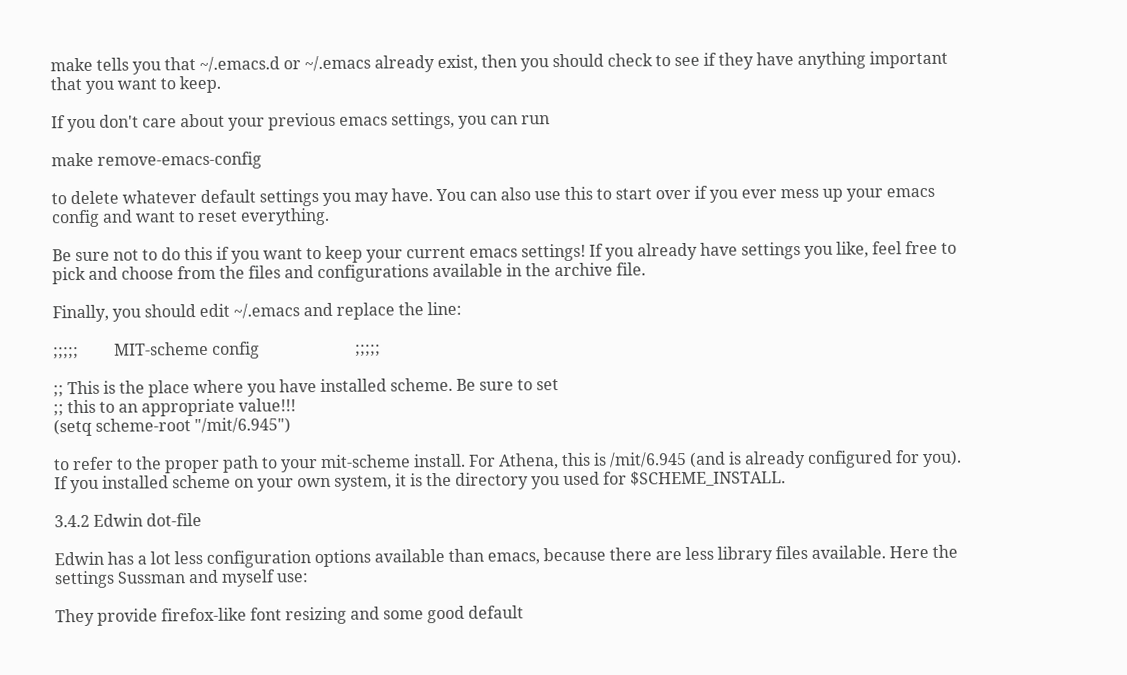make tells you that ~/.emacs.d or ~/.emacs already exist, then you should check to see if they have anything important that you want to keep.

If you don't care about your previous emacs settings, you can run

make remove-emacs-config

to delete whatever default settings you may have. You can also use this to start over if you ever mess up your emacs config and want to reset everything.

Be sure not to do this if you want to keep your current emacs settings! If you already have settings you like, feel free to pick and choose from the files and configurations available in the archive file.

Finally, you should edit ~/.emacs and replace the line:

;;;;;         MIT-scheme config                        ;;;;;

;; This is the place where you have installed scheme. Be sure to set
;; this to an appropriate value!!!
(setq scheme-root "/mit/6.945")

to refer to the proper path to your mit-scheme install. For Athena, this is /mit/6.945 (and is already configured for you). If you installed scheme on your own system, it is the directory you used for $SCHEME_INSTALL.

3.4.2 Edwin dot-file

Edwin has a lot less configuration options available than emacs, because there are less library files available. Here the settings Sussman and myself use:

They provide firefox-like font resizing and some good default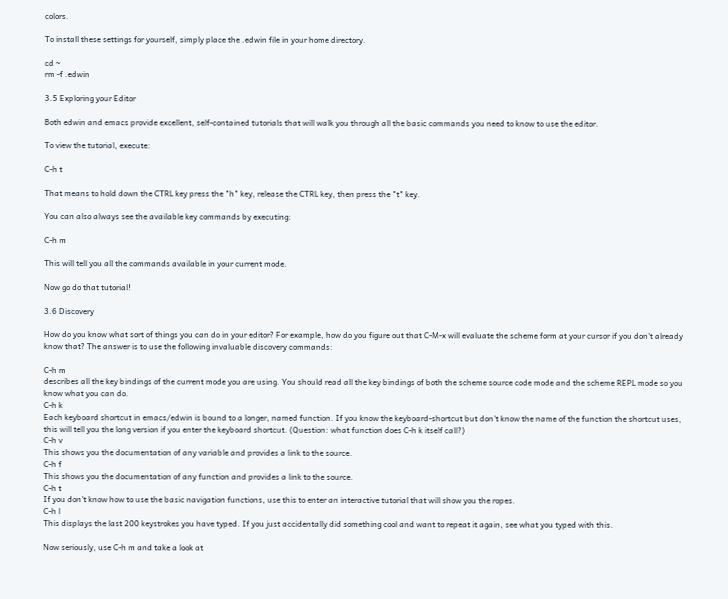colors.

To install these settings for yourself, simply place the .edwin file in your home directory.

cd ~
rm -f .edwin

3.5 Exploring your Editor

Both edwin and emacs provide excellent, self-contained tutorials that will walk you through all the basic commands you need to know to use the editor.

To view the tutorial, execute:

C-h t

That means to hold down the CTRL key press the "h" key, release the CTRL key, then press the "t" key.

You can also always see the available key commands by executing:

C-h m

This will tell you all the commands available in your current mode.

Now go do that tutorial!

3.6 Discovery

How do you know what sort of things you can do in your editor? For example, how do you figure out that C-M-x will evaluate the scheme form at your cursor if you don't already know that? The answer is to use the following invaluable discovery commands:

C-h m
describes all the key bindings of the current mode you are using. You should read all the key bindings of both the scheme source code mode and the scheme REPL mode so you know what you can do.
C-h k
Each keyboard shortcut in emacs/edwin is bound to a longer, named function. If you know the keyboard-shortcut but don't know the name of the function the shortcut uses, this will tell you the long version if you enter the keyboard shortcut. (Question: what function does C-h k itself call?)
C-h v
This shows you the documentation of any variable and provides a link to the source.
C-h f
This shows you the documentation of any function and provides a link to the source.
C-h t
If you don't know how to use the basic navigation functions, use this to enter an interactive tutorial that will show you the ropes.
C-h l
This displays the last 200 keystrokes you have typed. If you just accidentally did something cool and want to repeat it again, see what you typed with this.

Now seriously, use C-h m and take a look at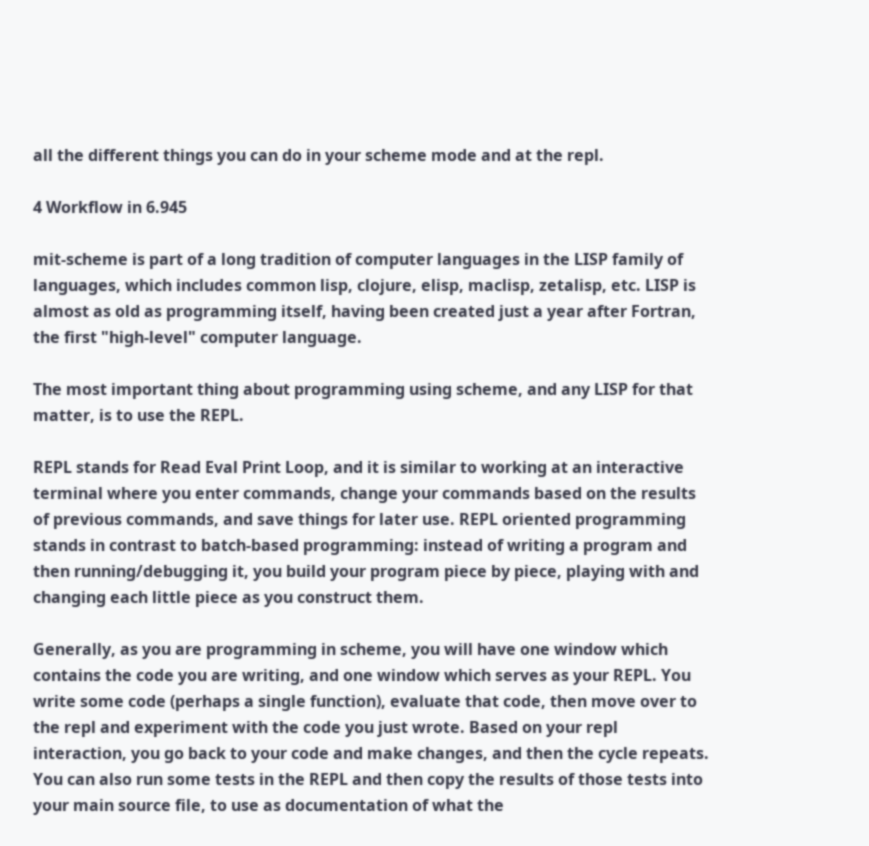all the different things you can do in your scheme mode and at the repl.

4 Workflow in 6.945

mit-scheme is part of a long tradition of computer languages in the LISP family of languages, which includes common lisp, clojure, elisp, maclisp, zetalisp, etc. LISP is almost as old as programming itself, having been created just a year after Fortran, the first "high-level" computer language.

The most important thing about programming using scheme, and any LISP for that matter, is to use the REPL.

REPL stands for Read Eval Print Loop, and it is similar to working at an interactive terminal where you enter commands, change your commands based on the results of previous commands, and save things for later use. REPL oriented programming stands in contrast to batch-based programming: instead of writing a program and then running/debugging it, you build your program piece by piece, playing with and changing each little piece as you construct them.

Generally, as you are programming in scheme, you will have one window which contains the code you are writing, and one window which serves as your REPL. You write some code (perhaps a single function), evaluate that code, then move over to the repl and experiment with the code you just wrote. Based on your repl interaction, you go back to your code and make changes, and then the cycle repeats. You can also run some tests in the REPL and then copy the results of those tests into your main source file, to use as documentation of what the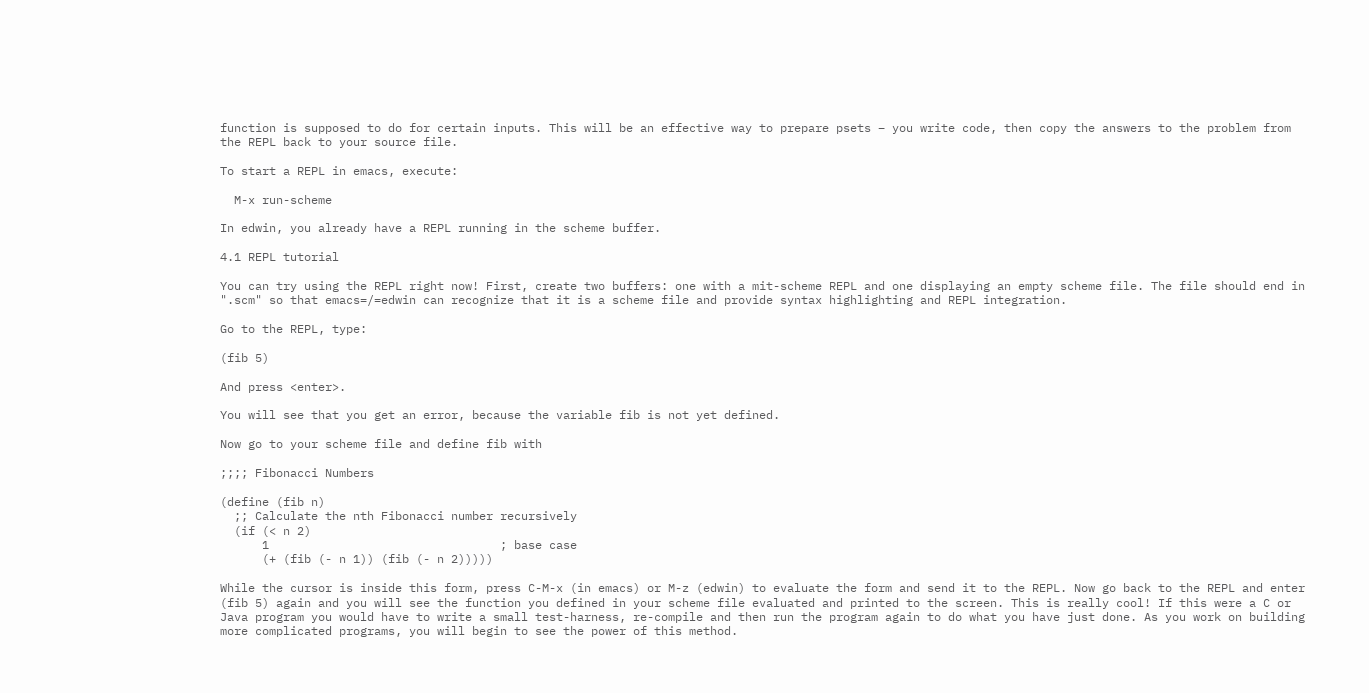function is supposed to do for certain inputs. This will be an effective way to prepare psets – you write code, then copy the answers to the problem from the REPL back to your source file.

To start a REPL in emacs, execute:

  M-x run-scheme

In edwin, you already have a REPL running in the scheme buffer.

4.1 REPL tutorial

You can try using the REPL right now! First, create two buffers: one with a mit-scheme REPL and one displaying an empty scheme file. The file should end in ".scm" so that emacs=/=edwin can recognize that it is a scheme file and provide syntax highlighting and REPL integration.

Go to the REPL, type:

(fib 5)

And press <enter>.

You will see that you get an error, because the variable fib is not yet defined.

Now go to your scheme file and define fib with

;;;; Fibonacci Numbers

(define (fib n)
  ;; Calculate the nth Fibonacci number recursively
  (if (< n 2)
      1                                 ; base case
      (+ (fib (- n 1)) (fib (- n 2)))))

While the cursor is inside this form, press C-M-x (in emacs) or M-z (edwin) to evaluate the form and send it to the REPL. Now go back to the REPL and enter (fib 5) again and you will see the function you defined in your scheme file evaluated and printed to the screen. This is really cool! If this were a C or Java program you would have to write a small test-harness, re-compile and then run the program again to do what you have just done. As you work on building more complicated programs, you will begin to see the power of this method.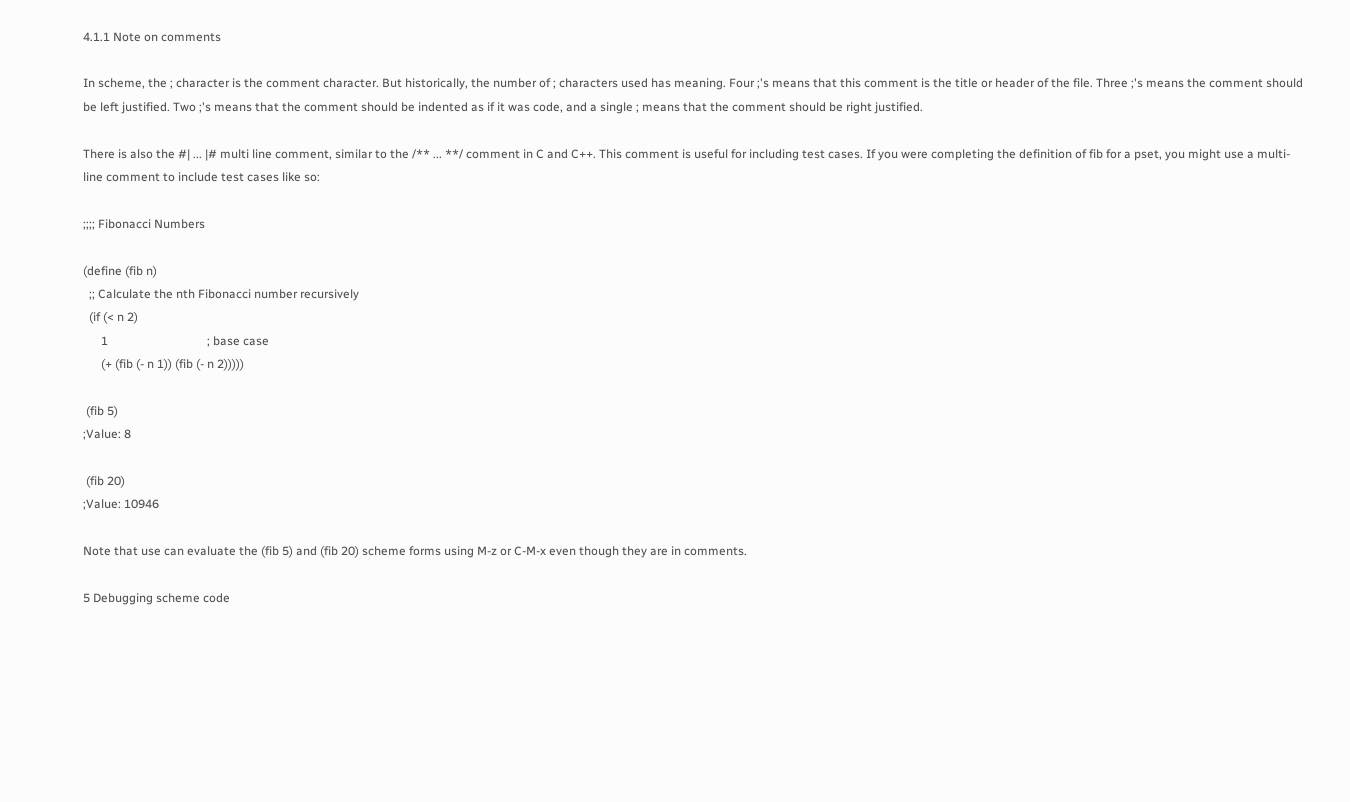4.1.1 Note on comments

In scheme, the ; character is the comment character. But historically, the number of ; characters used has meaning. Four ;'s means that this comment is the title or header of the file. Three ;'s means the comment should be left justified. Two ;'s means that the comment should be indented as if it was code, and a single ; means that the comment should be right justified.

There is also the #| ... |# multi line comment, similar to the /** ... **/ comment in C and C++. This comment is useful for including test cases. If you were completing the definition of fib for a pset, you might use a multi-line comment to include test cases like so:

;;;; Fibonacci Numbers

(define (fib n)
  ;; Calculate the nth Fibonacci number recursively
  (if (< n 2)
      1                                 ; base case
      (+ (fib (- n 1)) (fib (- n 2)))))

 (fib 5)
;Value: 8

 (fib 20)
;Value: 10946

Note that use can evaluate the (fib 5) and (fib 20) scheme forms using M-z or C-M-x even though they are in comments.

5 Debugging scheme code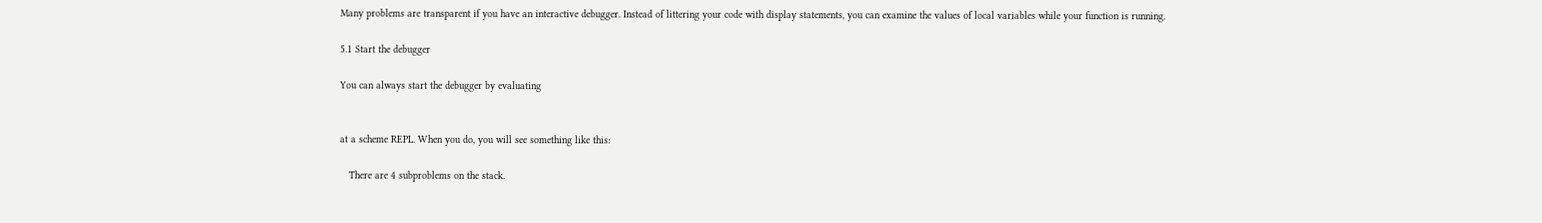Many problems are transparent if you have an interactive debugger. Instead of littering your code with display statements, you can examine the values of local variables while your function is running.

5.1 Start the debugger

You can always start the debugger by evaluating


at a scheme REPL. When you do, you will see something like this:

   There are 4 subproblems on the stack.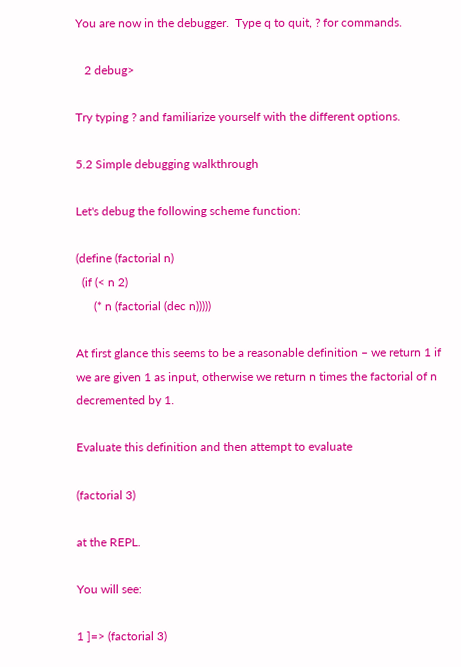You are now in the debugger.  Type q to quit, ? for commands.

   2 debug>

Try typing ? and familiarize yourself with the different options.

5.2 Simple debugging walkthrough

Let's debug the following scheme function:

(define (factorial n)
  (if (< n 2)
      (* n (factorial (dec n)))))

At first glance this seems to be a reasonable definition – we return 1 if we are given 1 as input, otherwise we return n times the factorial of n decremented by 1.

Evaluate this definition and then attempt to evaluate

(factorial 3)

at the REPL.

You will see:

1 ]=> (factorial 3)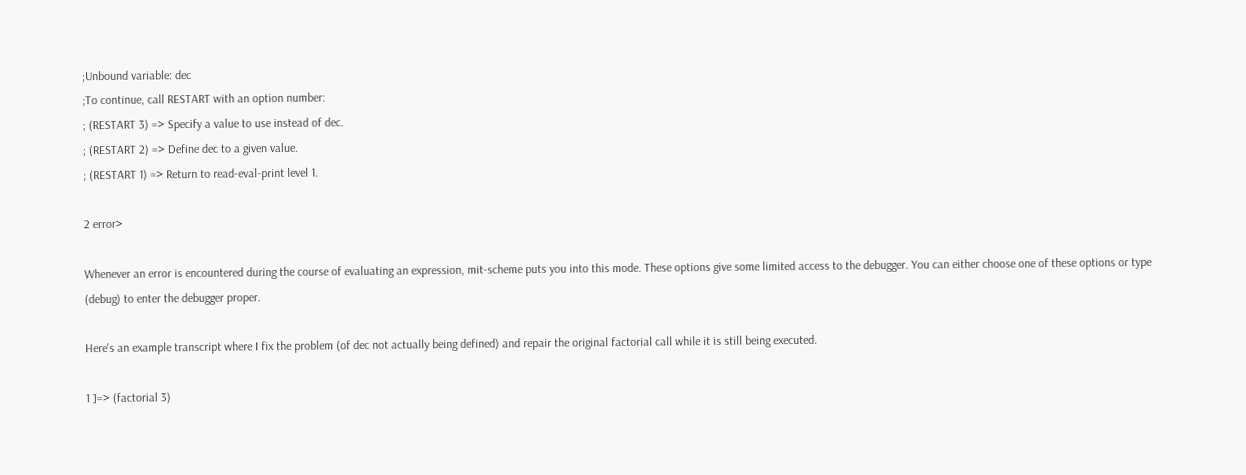;Unbound variable: dec
;To continue, call RESTART with an option number:
; (RESTART 3) => Specify a value to use instead of dec.
; (RESTART 2) => Define dec to a given value.
; (RESTART 1) => Return to read-eval-print level 1.

2 error>

Whenever an error is encountered during the course of evaluating an expression, mit-scheme puts you into this mode. These options give some limited access to the debugger. You can either choose one of these options or type (debug) to enter the debugger proper.

Here's an example transcript where I fix the problem (of dec not actually being defined) and repair the original factorial call while it is still being executed.

1 ]=> (factorial 3)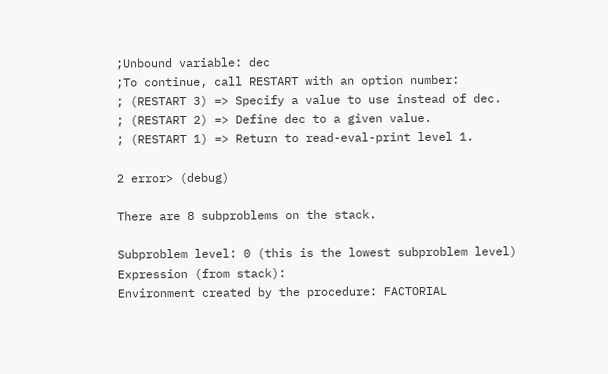;Unbound variable: dec
;To continue, call RESTART with an option number:
; (RESTART 3) => Specify a value to use instead of dec.
; (RESTART 2) => Define dec to a given value.
; (RESTART 1) => Return to read-eval-print level 1.

2 error> (debug)

There are 8 subproblems on the stack.

Subproblem level: 0 (this is the lowest subproblem level)
Expression (from stack):
Environment created by the procedure: FACTORIAL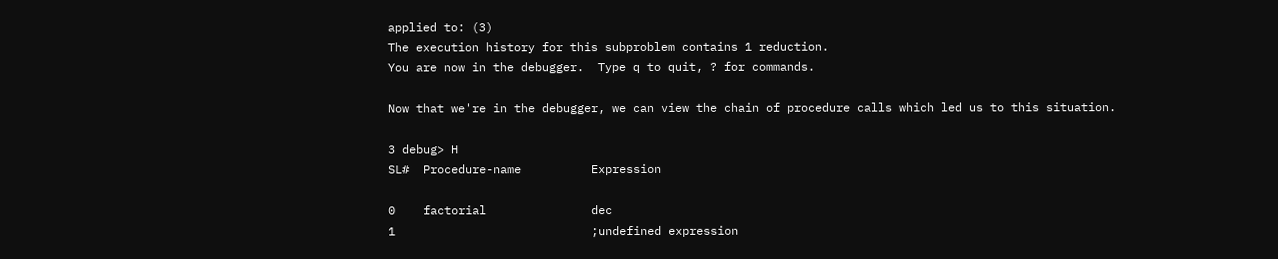applied to: (3)
The execution history for this subproblem contains 1 reduction.
You are now in the debugger.  Type q to quit, ? for commands.

Now that we're in the debugger, we can view the chain of procedure calls which led us to this situation.

3 debug> H
SL#  Procedure-name          Expression

0    factorial               dec
1                            ;undefined expression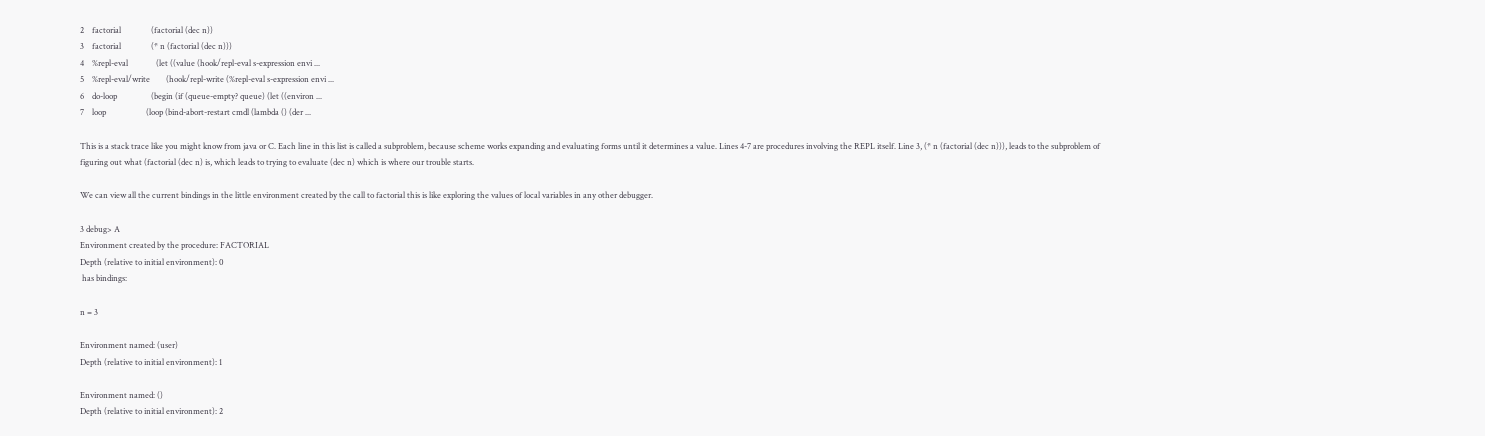2    factorial               (factorial (dec n))
3    factorial               (* n (factorial (dec n)))
4    %repl-eval              (let ((value (hook/repl-eval s-expression envi ...
5    %repl-eval/write        (hook/repl-write (%repl-eval s-expression envi ...
6    do-loop                 (begin (if (queue-empty? queue) (let ((environ ...
7    loop                    (loop (bind-abort-restart cmdl (lambda () (der ...

This is a stack trace like you might know from java or C. Each line in this list is called a subproblem, because scheme works expanding and evaluating forms until it determines a value. Lines 4-7 are procedures involving the REPL itself. Line 3, (* n (factorial (dec n))), leads to the subproblem of figuring out what (factorial (dec n) is, which leads to trying to evaluate (dec n) which is where our trouble starts.

We can view all the current bindings in the little environment created by the call to factorial this is like exploring the values of local variables in any other debugger.

3 debug> A
Environment created by the procedure: FACTORIAL
Depth (relative to initial environment): 0
 has bindings:

n = 3

Environment named: (user)
Depth (relative to initial environment): 1

Environment named: ()
Depth (relative to initial environment): 2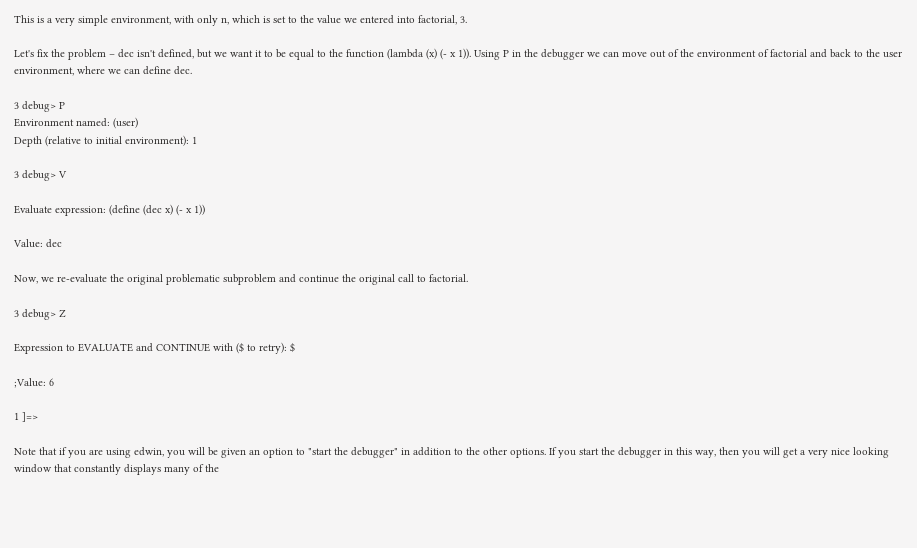This is a very simple environment, with only n, which is set to the value we entered into factorial, 3.

Let's fix the problem – dec isn't defined, but we want it to be equal to the function (lambda (x) (- x 1)). Using P in the debugger we can move out of the environment of factorial and back to the user environment, where we can define dec.

3 debug> P
Environment named: (user)
Depth (relative to initial environment): 1

3 debug> V

Evaluate expression: (define (dec x) (- x 1))

Value: dec

Now, we re-evaluate the original problematic subproblem and continue the original call to factorial.

3 debug> Z

Expression to EVALUATE and CONTINUE with ($ to retry): $

;Value: 6

1 ]=>

Note that if you are using edwin, you will be given an option to "start the debugger" in addition to the other options. If you start the debugger in this way, then you will get a very nice looking window that constantly displays many of the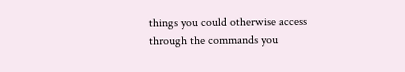things you could otherwise access through the commands you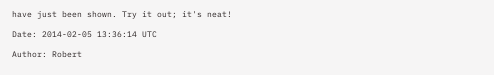have just been shown. Try it out; it's neat!

Date: 2014-02-05 13:36:14 UTC

Author: Robert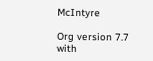McIntyre

Org version 7.7 with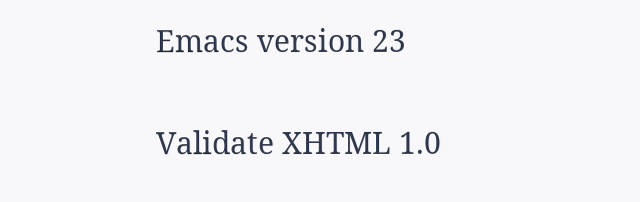Emacs version 23

Validate XHTML 1.0